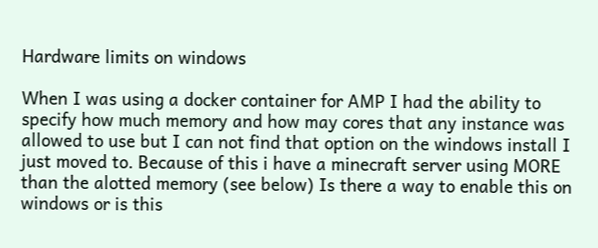Hardware limits on windows

When I was using a docker container for AMP I had the ability to specify how much memory and how may cores that any instance was allowed to use but I can not find that option on the windows install I just moved to. Because of this i have a minecraft server using MORE than the alotted memory (see below) Is there a way to enable this on windows or is this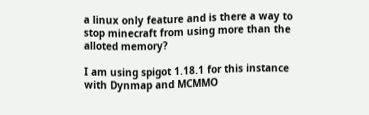a linux only feature and is there a way to stop minecraft from using more than the alloted memory?

I am using spigot 1.18.1 for this instance with Dynmap and MCMMO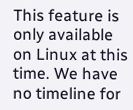This feature is only available on Linux at this time. We have no timeline for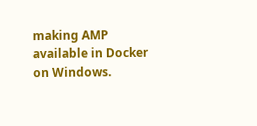making AMP available in Docker on Windows.